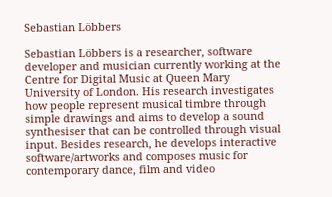Sebastian Löbbers

Sebastian Löbbers is a researcher, software developer and musician currently working at the Centre for Digital Music at Queen Mary University of London. His research investigates how people represent musical timbre through simple drawings and aims to develop a sound synthesiser that can be controlled through visual input. Besides research, he develops interactive software/artworks and composes music for contemporary dance, film and video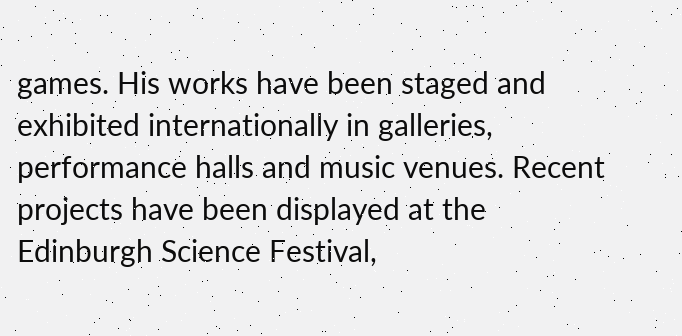games. His works have been staged and exhibited internationally in galleries, performance halls and music venues. Recent projects have been displayed at the Edinburgh Science Festival,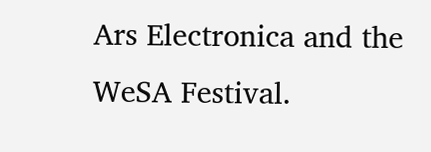Ars Electronica and the WeSA Festival.